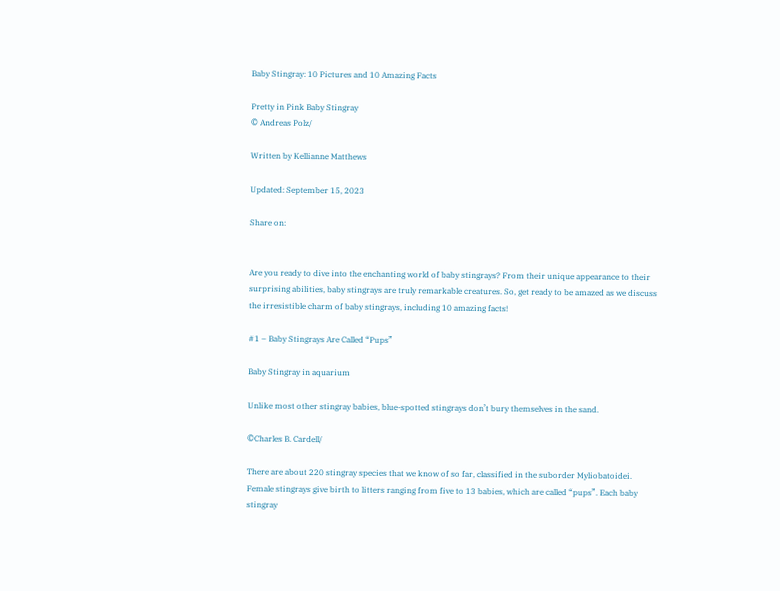Baby Stingray: 10 Pictures and 10 Amazing Facts

Pretty in Pink Baby Stingray
© Andreas Polz/

Written by Kellianne Matthews

Updated: September 15, 2023

Share on:


Are you ready to dive into the enchanting world of baby stingrays? From their unique appearance to their surprising abilities, baby stingrays are truly remarkable creatures. So, get ready to be amazed as we discuss the irresistible charm of baby stingrays, including 10 amazing facts!

#1 – Baby Stingrays Are Called “Pups”

Baby Stingray in aquarium

Unlike most other stingray babies, blue-spotted stingrays don’t bury themselves in the sand.

©Charles B. Cardell/

There are about 220 stingray species that we know of so far, classified in the suborder Myliobatoidei. Female stingrays give birth to litters ranging from five to 13 babies, which are called “pups”. Each baby stingray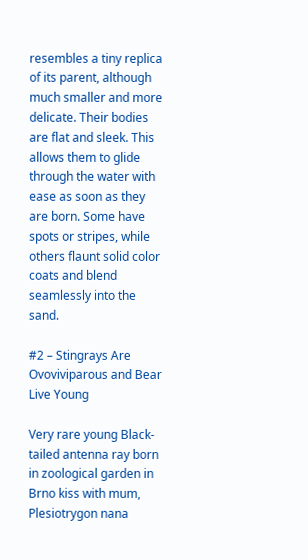resembles a tiny replica of its parent, although much smaller and more delicate. Their bodies are flat and sleek. This allows them to glide through the water with ease as soon as they are born. Some have spots or stripes, while others flaunt solid color coats and blend seamlessly into the sand.

#2 – Stingrays Are Ovoviviparous and Bear Live Young

Very rare young Black-tailed antenna ray born in zoological garden in Brno kiss with mum, Plesiotrygon nana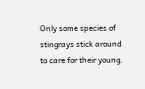Only some species of stingrays stick around to care for their young.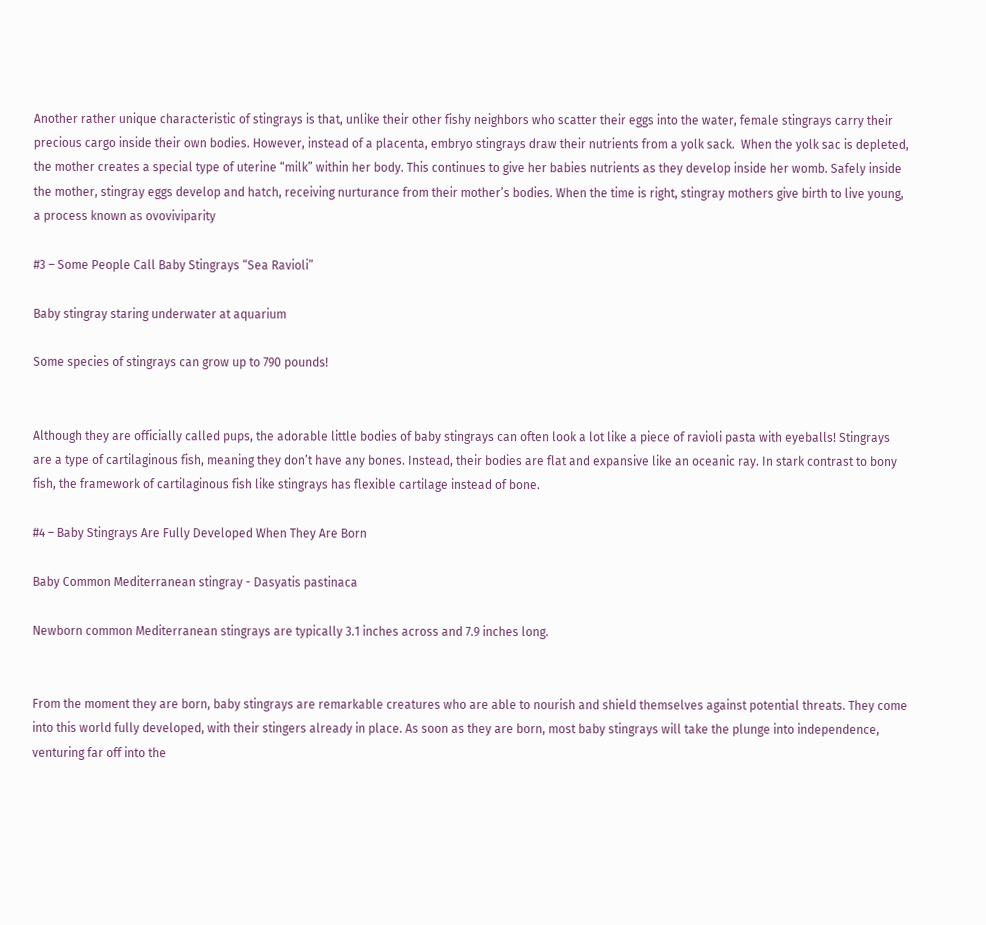Another rather unique characteristic of stingrays is that, unlike their other fishy neighbors who scatter their eggs into the water, female stingrays carry their precious cargo inside their own bodies. However, instead of a placenta, embryo stingrays draw their nutrients from a yolk sack.  When the yolk sac is depleted, the mother creates a special type of uterine “milk” within her body. This continues to give her babies nutrients as they develop inside her womb. Safely inside the mother, stingray eggs develop and hatch, receiving nurturance from their mother’s bodies. When the time is right, stingray mothers give birth to live young, a process known as ovoviviparity

#3 – Some People Call Baby Stingrays “Sea Ravioli”

Baby stingray staring underwater at aquarium

Some species of stingrays can grow up to 790 pounds!


Although they are officially called pups, the adorable little bodies of baby stingrays can often look a lot like a piece of ravioli pasta with eyeballs! Stingrays are a type of cartilaginous fish, meaning they don’t have any bones. Instead, their bodies are flat and expansive like an oceanic ray. In stark contrast to bony fish, the framework of cartilaginous fish like stingrays has flexible cartilage instead of bone.

#4 – Baby Stingrays Are Fully Developed When They Are Born

Baby Common Mediterranean stingray - Dasyatis pastinaca

Newborn common Mediterranean stingrays are typically 3.1 inches across and 7.9 inches long.


From the moment they are born, baby stingrays are remarkable creatures who are able to nourish and shield themselves against potential threats. They come into this world fully developed, with their stingers already in place. As soon as they are born, most baby stingrays will take the plunge into independence, venturing far off into the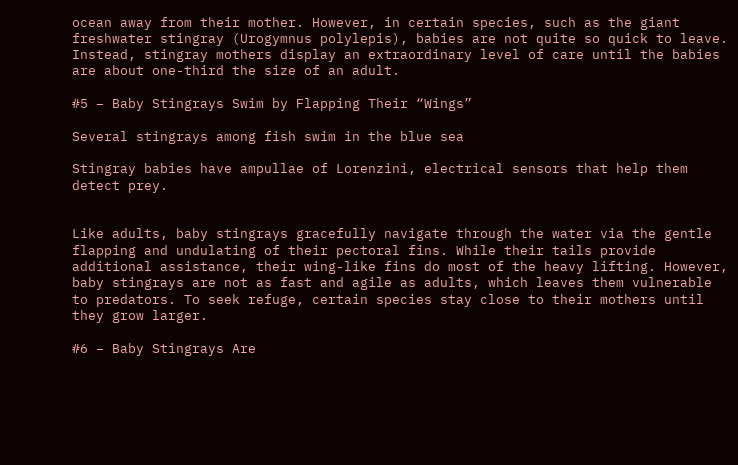ocean away from their mother. However, in certain species, such as the giant freshwater stingray (Urogymnus polylepis), babies are not quite so quick to leave. Instead, stingray mothers display an extraordinary level of care until the babies are about one-third the size of an adult.

#5 – Baby Stingrays Swim by Flapping Their “Wings”

Several stingrays among fish swim in the blue sea

Stingray babies have ampullae of Lorenzini, electrical sensors that help them detect prey.


Like adults, baby stingrays gracefully navigate through the water via the gentle flapping and undulating of their pectoral fins. While their tails provide additional assistance, their wing-like fins do most of the heavy lifting. However, baby stingrays are not as fast and agile as adults, which leaves them vulnerable to predators. To seek refuge, certain species stay close to their mothers until they grow larger.

#6 – Baby Stingrays Are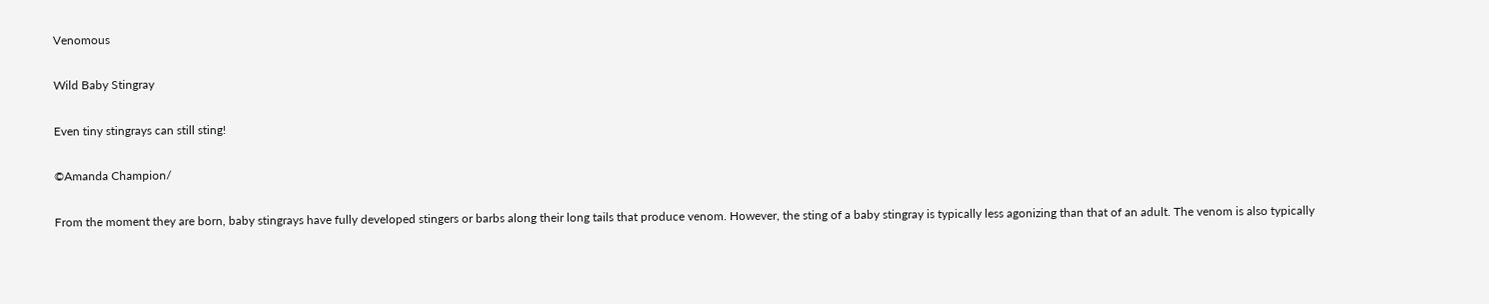Venomous

Wild Baby Stingray

Even tiny stingrays can still sting!

©Amanda Champion/

From the moment they are born, baby stingrays have fully developed stingers or barbs along their long tails that produce venom. However, the sting of a baby stingray is typically less agonizing than that of an adult. The venom is also typically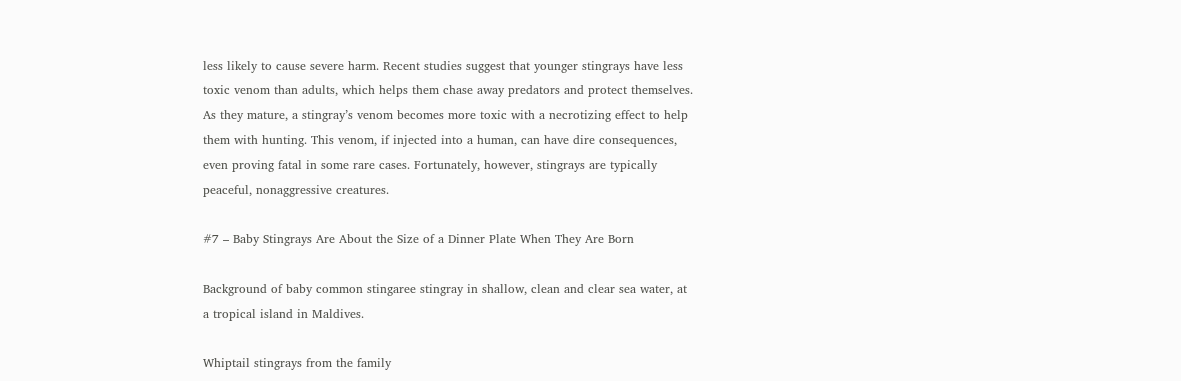less likely to cause severe harm. Recent studies suggest that younger stingrays have less toxic venom than adults, which helps them chase away predators and protect themselves. As they mature, a stingray’s venom becomes more toxic with a necrotizing effect to help them with hunting. This venom, if injected into a human, can have dire consequences, even proving fatal in some rare cases. Fortunately, however, stingrays are typically peaceful, nonaggressive creatures.

#7 – Baby Stingrays Are About the Size of a Dinner Plate When They Are Born

Background of baby common stingaree stingray in shallow, clean and clear sea water, at a tropical island in Maldives.

Whiptail stingrays from the family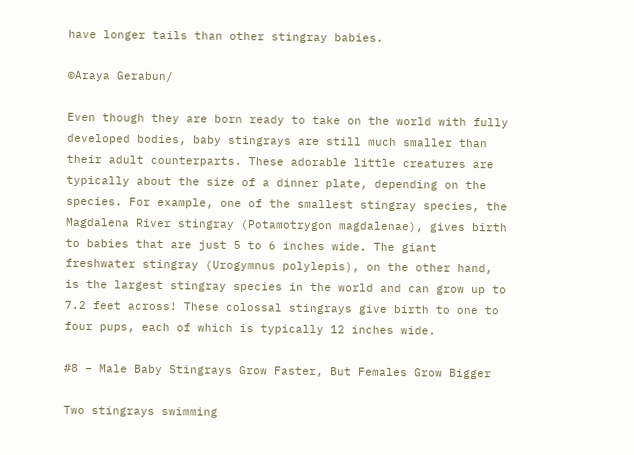have longer tails than other stingray babies.

©Araya Gerabun/

Even though they are born ready to take on the world with fully developed bodies, baby stingrays are still much smaller than their adult counterparts. These adorable little creatures are typically about the size of a dinner plate, depending on the species. For example, one of the smallest stingray species, the Magdalena River stingray (Potamotrygon magdalenae), gives birth to babies that are just 5 to 6 inches wide. The giant freshwater stingray (Urogymnus polylepis), on the other hand, is the largest stingray species in the world and can grow up to 7.2 feet across! These colossal stingrays give birth to one to four pups, each of which is typically 12 inches wide.

#8 – Male Baby Stingrays Grow Faster, But Females Grow Bigger

Two stingrays swimming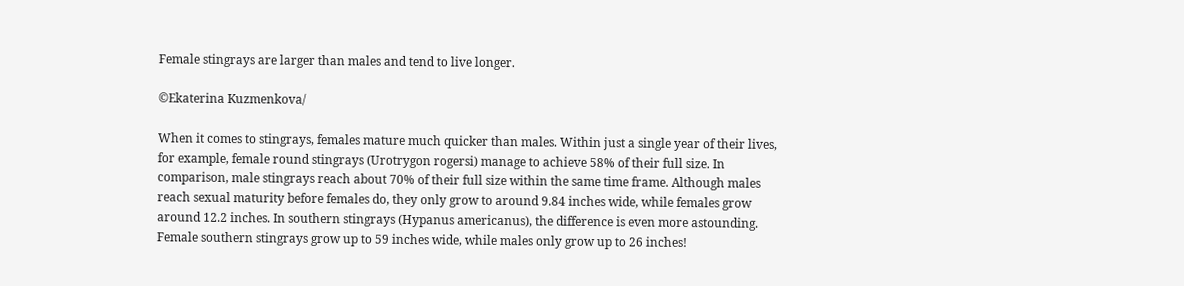Female stingrays are larger than males and tend to live longer.

©Ekaterina Kuzmenkova/

When it comes to stingrays, females mature much quicker than males. Within just a single year of their lives, for example, female round stingrays (Urotrygon rogersi) manage to achieve 58% of their full size. In comparison, male stingrays reach about 70% of their full size within the same time frame. Although males reach sexual maturity before females do, they only grow to around 9.84 inches wide, while females grow around 12.2 inches. In southern stingrays (Hypanus americanus), the difference is even more astounding. Female southern stingrays grow up to 59 inches wide, while males only grow up to 26 inches!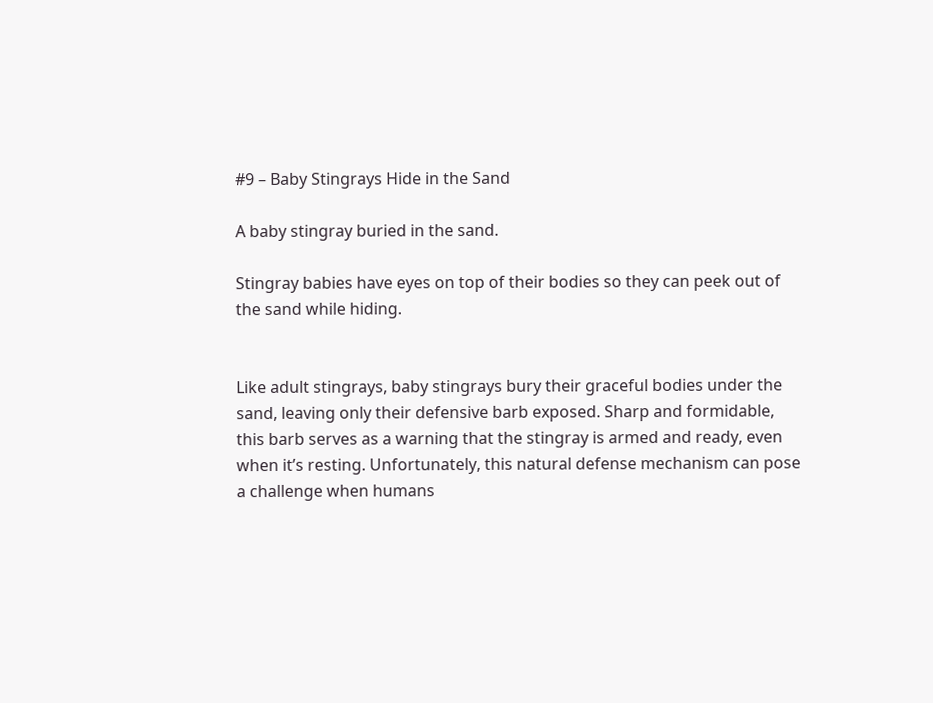#9 – Baby Stingrays Hide in the Sand

A baby stingray buried in the sand.

Stingray babies have eyes on top of their bodies so they can peek out of the sand while hiding.


Like adult stingrays, baby stingrays bury their graceful bodies under the sand, leaving only their defensive barb exposed. Sharp and formidable, this barb serves as a warning that the stingray is armed and ready, even when it’s resting. Unfortunately, this natural defense mechanism can pose a challenge when humans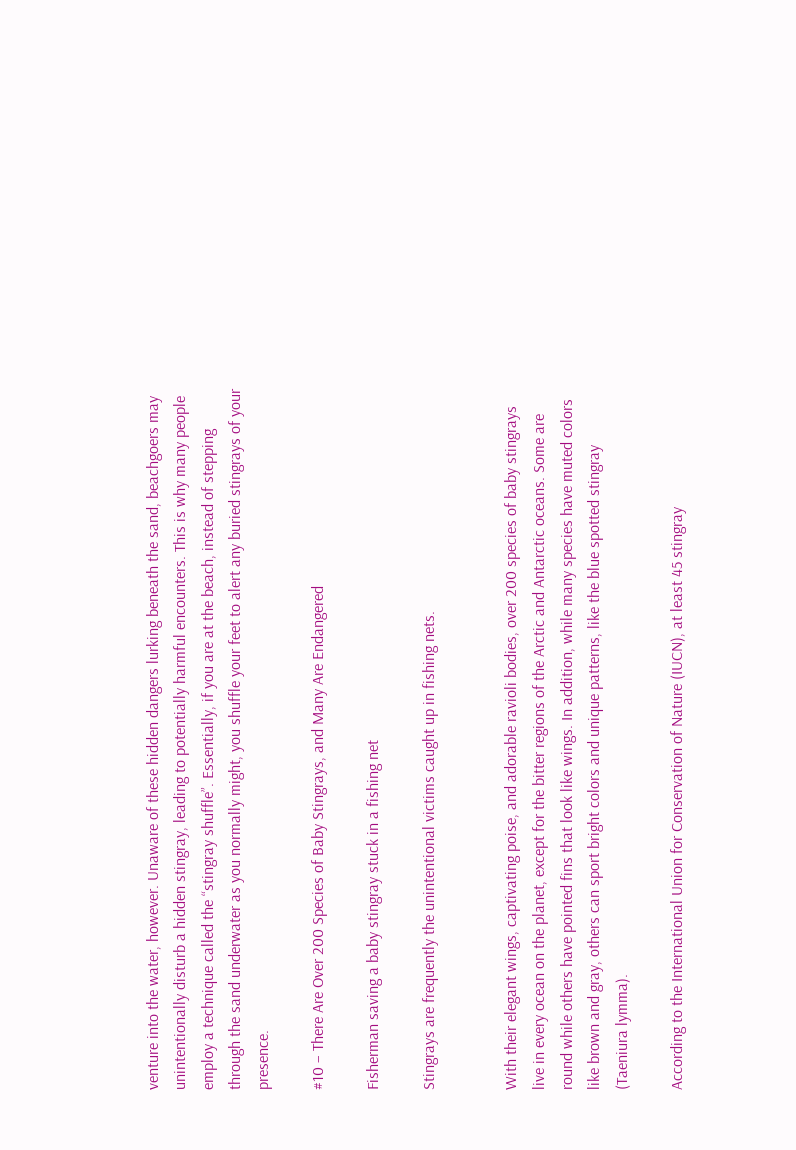venture into the water, however. Unaware of these hidden dangers lurking beneath the sand, beachgoers may unintentionally disturb a hidden stingray, leading to potentially harmful encounters. This is why many people employ a technique called the “stingray shuffle”. Essentially, if you are at the beach, instead of stepping through the sand underwater as you normally might, you shuffle your feet to alert any buried stingrays of your presence.

#10 – There Are Over 200 Species of Baby Stingrays, and Many Are Endangered

Fisherman saving a baby stingray stuck in a fishing net

Stingrays are frequently the unintentional victims caught up in fishing nets.


With their elegant wings, captivating poise, and adorable ravioli bodies, over 200 species of baby stingrays live in every ocean on the planet, except for the bitter regions of the Arctic and Antarctic oceans. Some are round while others have pointed fins that look like wings. In addition, while many species have muted colors like brown and gray, others can sport bright colors and unique patterns, like the blue spotted stingray (Taeniura lymma).

According to the International Union for Conservation of Nature (IUCN), at least 45 stingray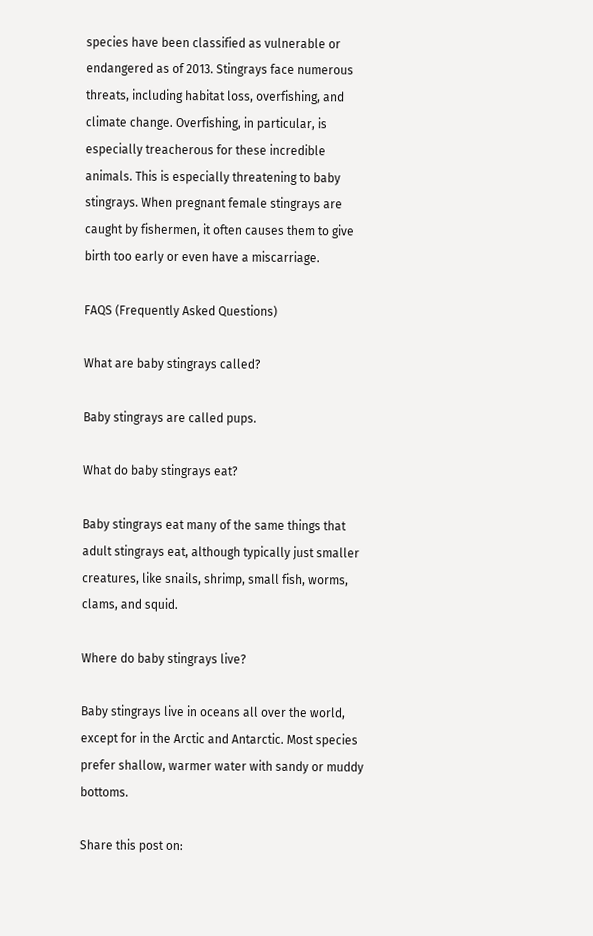species have been classified as vulnerable or endangered as of 2013. Stingrays face numerous threats, including habitat loss, overfishing, and climate change. Overfishing, in particular, is especially treacherous for these incredible animals. This is especially threatening to baby stingrays. When pregnant female stingrays are caught by fishermen, it often causes them to give birth too early or even have a miscarriage.

FAQS (Frequently Asked Questions)

What are baby stingrays called?

Baby stingrays are called pups.

What do baby stingrays eat?

Baby stingrays eat many of the same things that adult stingrays eat, although typically just smaller creatures, like snails, shrimp, small fish, worms, clams, and squid.

Where do baby stingrays live?

Baby stingrays live in oceans all over the world, except for in the Arctic and Antarctic. Most species prefer shallow, warmer water with sandy or muddy bottoms.

Share this post on: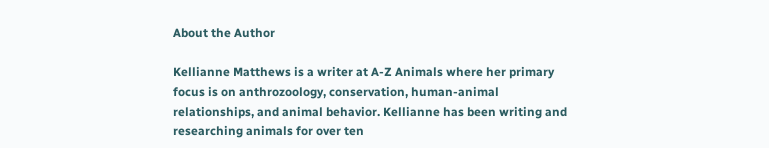About the Author

Kellianne Matthews is a writer at A-Z Animals where her primary focus is on anthrozoology, conservation, human-animal relationships, and animal behavior. Kellianne has been writing and researching animals for over ten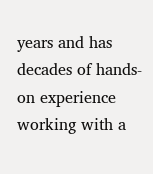years and has decades of hands-on experience working with a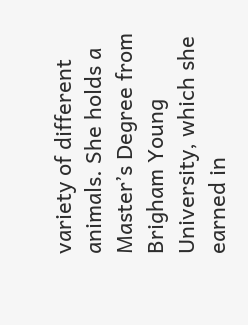variety of different animals. She holds a Master’s Degree from Brigham Young University, which she earned in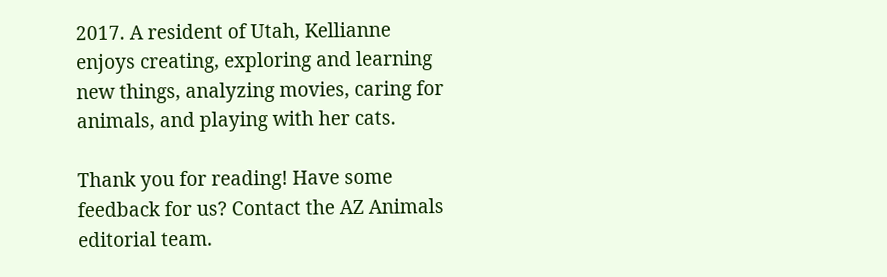2017. A resident of Utah, Kellianne enjoys creating, exploring and learning new things, analyzing movies, caring for animals, and playing with her cats.

Thank you for reading! Have some feedback for us? Contact the AZ Animals editorial team.